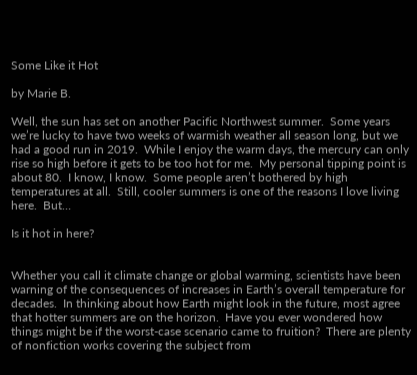Some Like it Hot

by Marie B.

Well, the sun has set on another Pacific Northwest summer.  Some years we’re lucky to have two weeks of warmish weather all season long, but we had a good run in 2019.  While I enjoy the warm days, the mercury can only rise so high before it gets to be too hot for me.  My personal tipping point is about 80.  I know, I know.  Some people aren’t bothered by high temperatures at all.  Still, cooler summers is one of the reasons I love living here.  But…

Is it hot in here?


Whether you call it climate change or global warming, scientists have been warning of the consequences of increases in Earth’s overall temperature for decades.  In thinking about how Earth might look in the future, most agree that hotter summers are on the horizon.  Have you ever wondered how things might be if the worst-case scenario came to fruition?  There are plenty of nonfiction works covering the subject from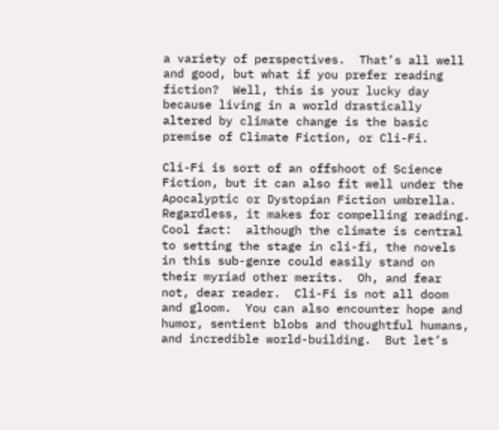a variety of perspectives.  That’s all well and good, but what if you prefer reading fiction?  Well, this is your lucky day because living in a world drastically altered by climate change is the basic premise of Climate Fiction, or Cli-Fi.

Cli-Fi is sort of an offshoot of Science Fiction, but it can also fit well under the Apocalyptic or Dystopian Fiction umbrella.  Regardless, it makes for compelling reading.  Cool fact:  although the climate is central to setting the stage in cli-fi, the novels in this sub-genre could easily stand on their myriad other merits.  Oh, and fear not, dear reader.  Cli-Fi is not all doom and gloom.  You can also encounter hope and humor, sentient blobs and thoughtful humans, and incredible world-building.  But let’s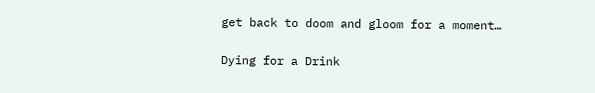get back to doom and gloom for a moment…

Dying for a Drink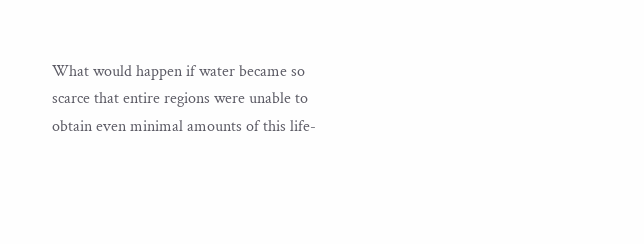What would happen if water became so scarce that entire regions were unable to obtain even minimal amounts of this life-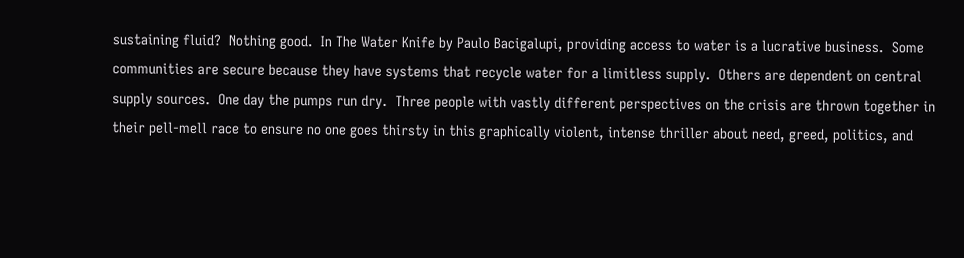sustaining fluid?  Nothing good.  In The Water Knife by Paulo Bacigalupi, providing access to water is a lucrative business.  Some communities are secure because they have systems that recycle water for a limitless supply.  Others are dependent on central supply sources.  One day the pumps run dry.  Three people with vastly different perspectives on the crisis are thrown together in their pell-mell race to ensure no one goes thirsty in this graphically violent, intense thriller about need, greed, politics, and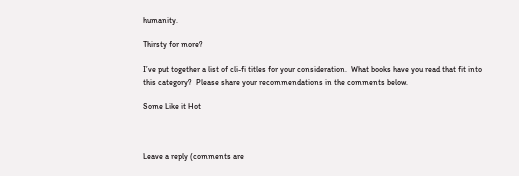humanity.

Thirsty for more?

I’ve put together a list of cli-fi titles for your consideration.  What books have you read that fit into this category?  Please share your recommendations in the comments below.

Some Like it Hot



Leave a reply (comments are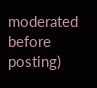moderated before posting)